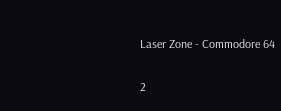Laser Zone - Commodore 64

2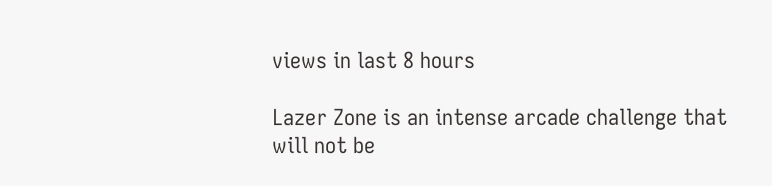views in last 8 hours

Lazer Zone is an intense arcade challenge that will not be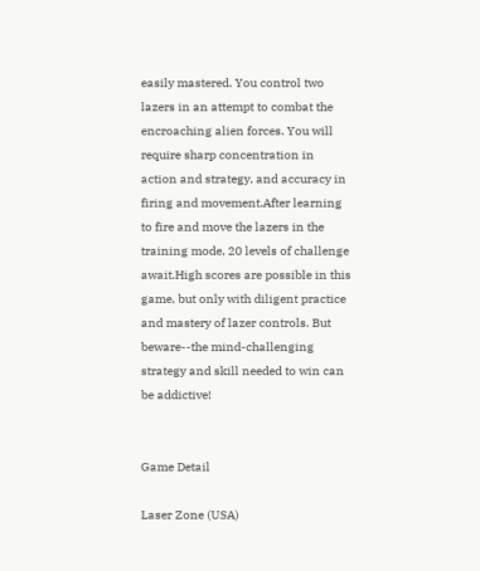easily mastered. You control two lazers in an attempt to combat the encroaching alien forces. You will require sharp concentration in action and strategy, and accuracy in firing and movement.After learning to fire and move the lazers in the training mode, 20 levels of challenge await.High scores are possible in this game, but only with diligent practice and mastery of lazer controls. But beware--the mind-challenging strategy and skill needed to win can be addictive!


Game Detail

Laser Zone (USA)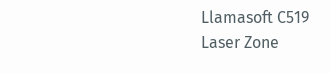Llamasoft C519
Laser Zone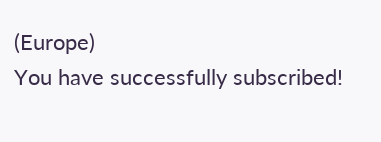(Europe)
You have successfully subscribed!